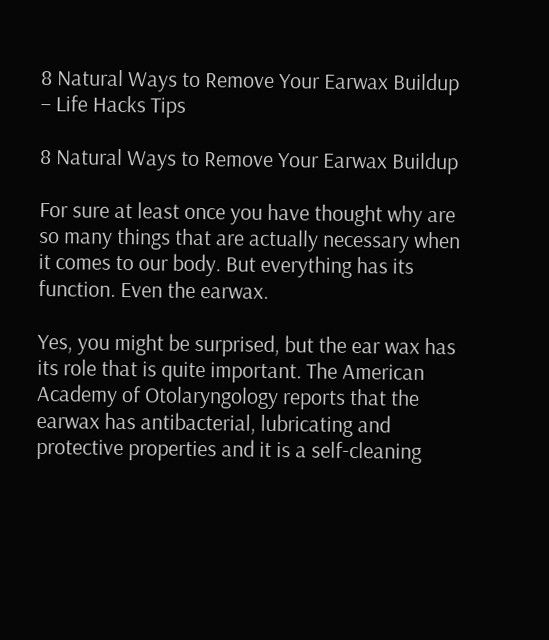8 Natural Ways to Remove Your Earwax Buildup – Life Hacks Tips

8 Natural Ways to Remove Your Earwax Buildup

For sure at least once you have thought why are so many things that are actually necessary when it comes to our body. But everything has its function. Even the earwax.

Yes, you might be surprised, but the ear wax has its role that is quite important. The American Academy of Otolaryngology reports that the earwax has antibacterial, lubricating and protective properties and it is a self-cleaning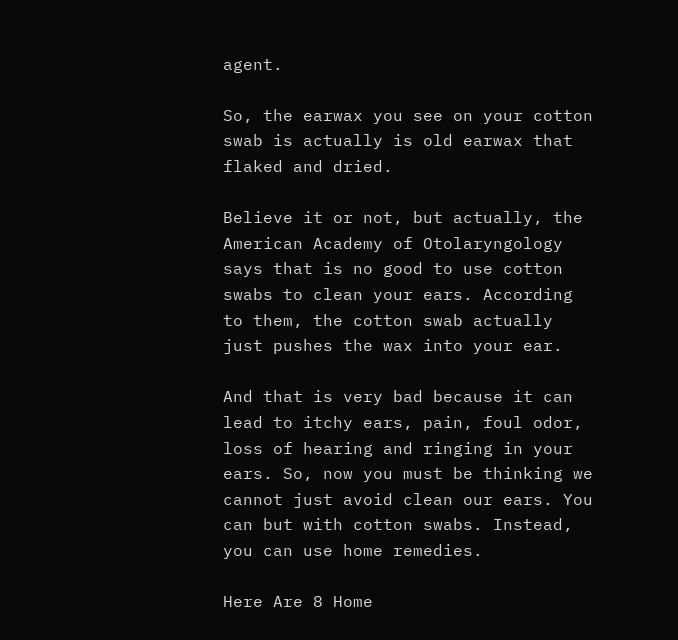agent.

So, the earwax you see on your cotton swab is actually is old earwax that flaked and dried.

Believe it or not, but actually, the American Academy of Otolaryngology says that is no good to use cotton swabs to clean your ears. According to them, the cotton swab actually just pushes the wax into your ear.

And that is very bad because it can lead to itchy ears, pain, foul odor, loss of hearing and ringing in your ears. So, now you must be thinking we cannot just avoid clean our ears. You can but with cotton swabs. Instead, you can use home remedies.

Here Are 8 Home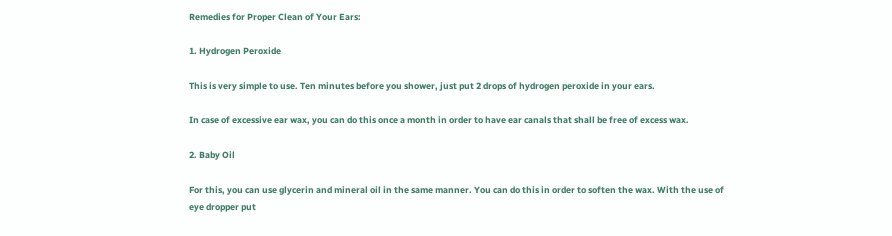Remedies for Proper Clean of Your Ears:

1. Hydrogen Peroxide

This is very simple to use. Ten minutes before you shower, just put 2 drops of hydrogen peroxide in your ears.

In case of excessive ear wax, you can do this once a month in order to have ear canals that shall be free of excess wax.

2. Baby Oil

For this, you can use glycerin and mineral oil in the same manner. You can do this in order to soften the wax. With the use of eye dropper put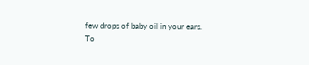few drops of baby oil in your ears.
To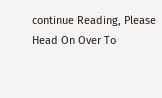continue Reading, Please Head On Over To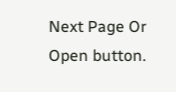Next Page Or Open button.